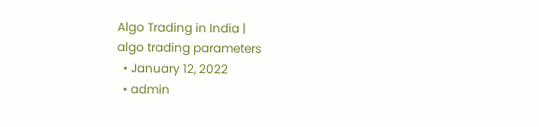Algo Trading in India |
algo trading parameters
  • January 12, 2022
  • admin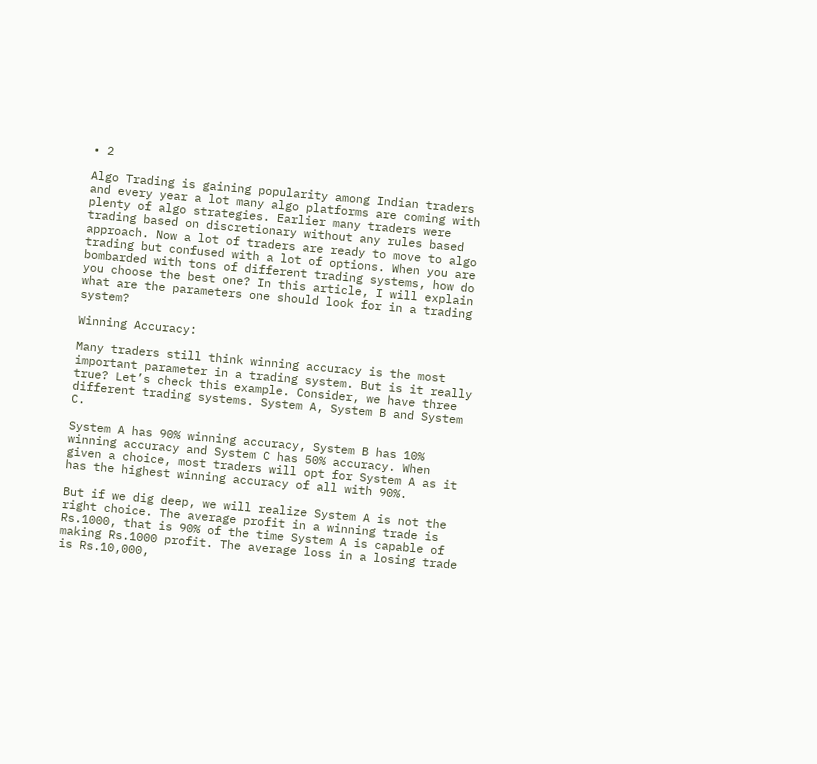• 2

Algo Trading is gaining popularity among Indian traders and every year a lot many algo platforms are coming with plenty of algo strategies. Earlier many traders were trading based on discretionary without any rules based approach. Now a lot of traders are ready to move to algo trading but confused with a lot of options. When you are bombarded with tons of different trading systems, how do you choose the best one? In this article, I will explain what are the parameters one should look for in a trading system?

Winning Accuracy:

Many traders still think winning accuracy is the most important parameter in a trading system. But is it really true? Let’s check this example. Consider, we have three different trading systems. System A, System B and System C.

System A has 90% winning accuracy, System B has 10% winning accuracy and System C has 50% accuracy. When given a choice, most traders will opt for System A as it has the highest winning accuracy of all with 90%.

But if we dig deep, we will realize System A is not the right choice. The average profit in a winning trade is Rs.1000, that is 90% of the time System A is capable of making Rs.1000 profit. The average loss in a losing trade is Rs.10,000,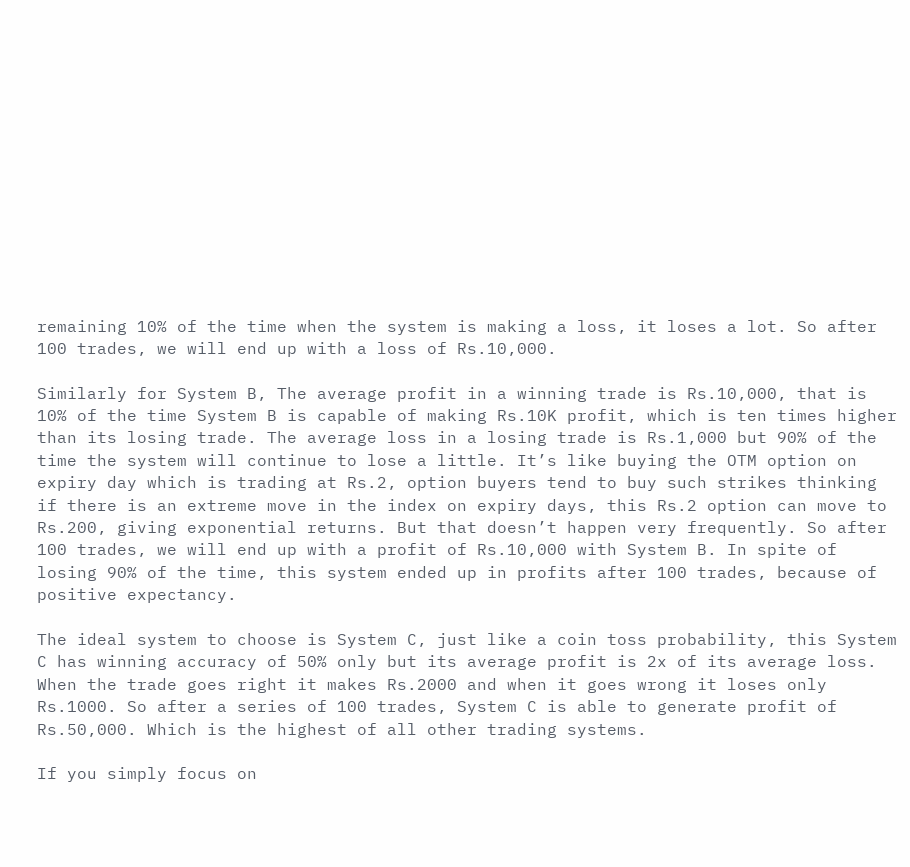remaining 10% of the time when the system is making a loss, it loses a lot. So after 100 trades, we will end up with a loss of Rs.10,000.

Similarly for System B, The average profit in a winning trade is Rs.10,000, that is 10% of the time System B is capable of making Rs.10K profit, which is ten times higher than its losing trade. The average loss in a losing trade is Rs.1,000 but 90% of the time the system will continue to lose a little. It’s like buying the OTM option on expiry day which is trading at Rs.2, option buyers tend to buy such strikes thinking if there is an extreme move in the index on expiry days, this Rs.2 option can move to Rs.200, giving exponential returns. But that doesn’t happen very frequently. So after 100 trades, we will end up with a profit of Rs.10,000 with System B. In spite of losing 90% of the time, this system ended up in profits after 100 trades, because of positive expectancy.

The ideal system to choose is System C, just like a coin toss probability, this System C has winning accuracy of 50% only but its average profit is 2x of its average loss. When the trade goes right it makes Rs.2000 and when it goes wrong it loses only Rs.1000. So after a series of 100 trades, System C is able to generate profit of Rs.50,000. Which is the highest of all other trading systems.

If you simply focus on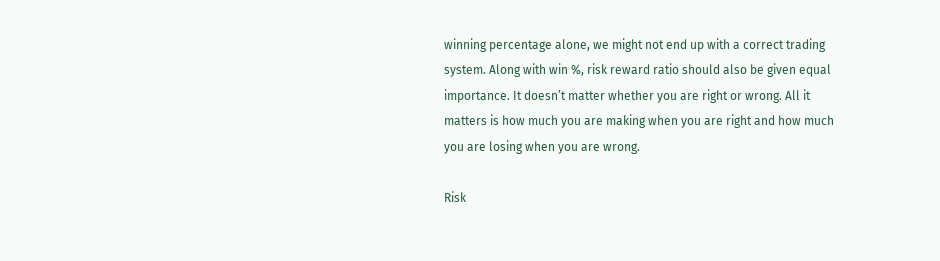winning percentage alone, we might not end up with a correct trading system. Along with win %, risk reward ratio should also be given equal importance. It doesn’t matter whether you are right or wrong. All it matters is how much you are making when you are right and how much you are losing when you are wrong.

Risk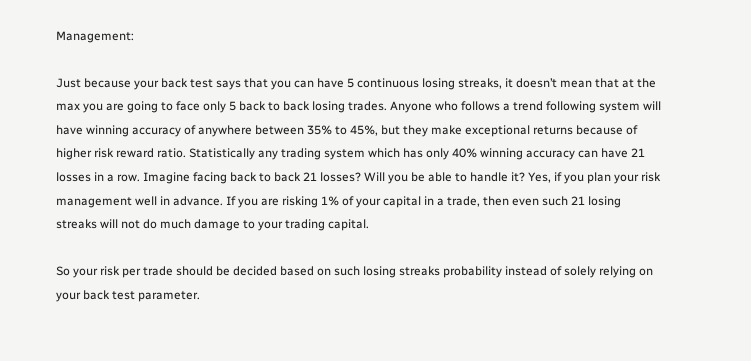Management:

Just because your back test says that you can have 5 continuous losing streaks, it doesn’t mean that at the max you are going to face only 5 back to back losing trades. Anyone who follows a trend following system will have winning accuracy of anywhere between 35% to 45%, but they make exceptional returns because of higher risk reward ratio. Statistically any trading system which has only 40% winning accuracy can have 21 losses in a row. Imagine facing back to back 21 losses? Will you be able to handle it? Yes, if you plan your risk management well in advance. If you are risking 1% of your capital in a trade, then even such 21 losing streaks will not do much damage to your trading capital.

So your risk per trade should be decided based on such losing streaks probability instead of solely relying on your back test parameter.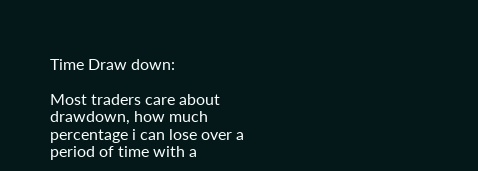Time Draw down:

Most traders care about drawdown, how much percentage i can lose over a period of time with a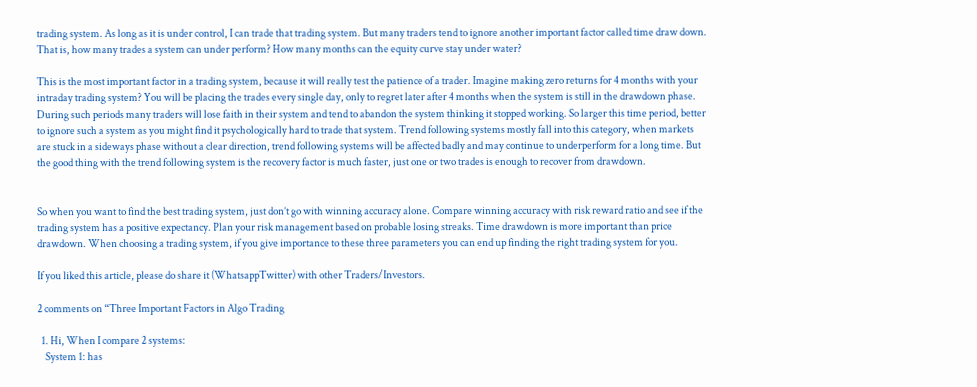trading system. As long as it is under control, I can trade that trading system. But many traders tend to ignore another important factor called time draw down. That is, how many trades a system can under perform? How many months can the equity curve stay under water?

This is the most important factor in a trading system, because it will really test the patience of a trader. Imagine making zero returns for 4 months with your intraday trading system? You will be placing the trades every single day, only to regret later after 4 months when the system is still in the drawdown phase. During such periods many traders will lose faith in their system and tend to abandon the system thinking it stopped working. So larger this time period, better to ignore such a system as you might find it psychologically hard to trade that system. Trend following systems mostly fall into this category, when markets are stuck in a sideways phase without a clear direction, trend following systems will be affected badly and may continue to underperform for a long time. But the good thing with the trend following system is the recovery factor is much faster, just one or two trades is enough to recover from drawdown.


So when you want to find the best trading system, just don’t go with winning accuracy alone. Compare winning accuracy with risk reward ratio and see if the trading system has a positive expectancy. Plan your risk management based on probable losing streaks. Time drawdown is more important than price drawdown. When choosing a trading system, if you give importance to these three parameters you can end up finding the right trading system for you.

If you liked this article, please do share it (WhatsappTwitter) with other Traders/Investors.

2 comments on “Three Important Factors in Algo Trading

  1. Hi, When I compare 2 systems:
    System 1: has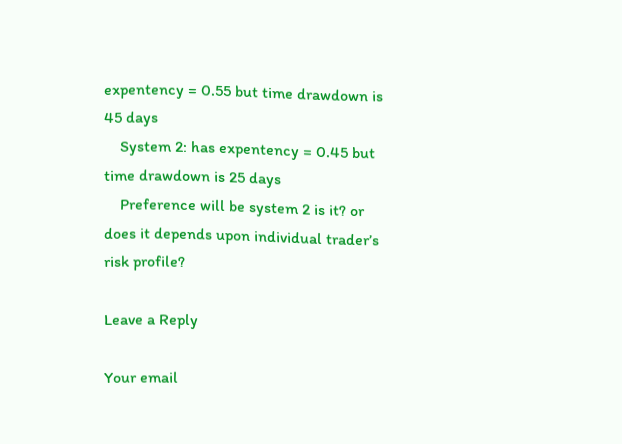expentency = 0.55 but time drawdown is 45 days
    System 2: has expentency = 0.45 but time drawdown is 25 days
    Preference will be system 2 is it? or does it depends upon individual trader’s risk profile?

Leave a Reply

Your email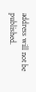address will not be published.